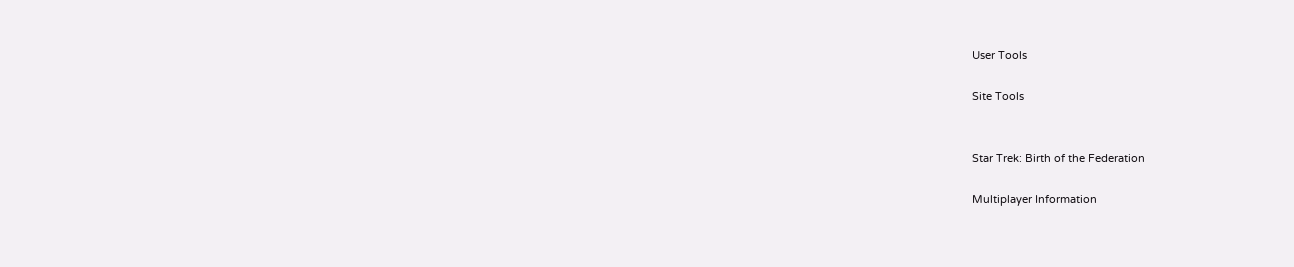User Tools

Site Tools


Star Trek: Birth of the Federation

Multiplayer Information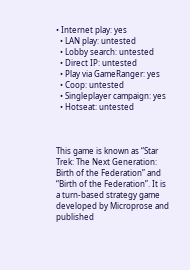• Internet play: yes
  • LAN play: untested
  • Lobby search: untested
  • Direct IP: untested
  • Play via GameRanger: yes
  • Coop: untested
  • Singleplayer campaign: yes
  • Hotseat: untested



This game is known as “Star Trek: The Next Generation: Birth of the Federation” and “Birth of the Federation”. It is a turn-based strategy game developed by Microprose and published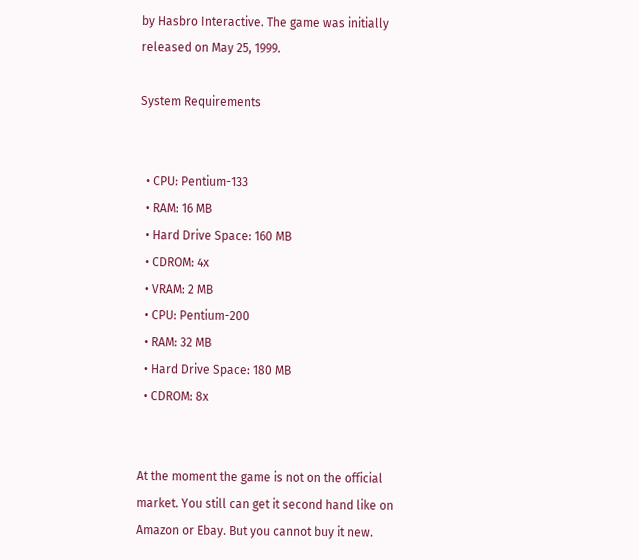by Hasbro Interactive. The game was initially released on May 25, 1999.

System Requirements


  • CPU: Pentium-133
  • RAM: 16 MB
  • Hard Drive Space: 160 MB
  • CDROM: 4x
  • VRAM: 2 MB
  • CPU: Pentium-200
  • RAM: 32 MB
  • Hard Drive Space: 180 MB
  • CDROM: 8x


At the moment the game is not on the official market. You still can get it second hand like on Amazon or Ebay. But you cannot buy it new.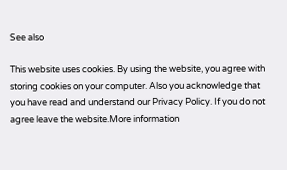See also

This website uses cookies. By using the website, you agree with storing cookies on your computer. Also you acknowledge that you have read and understand our Privacy Policy. If you do not agree leave the website.More information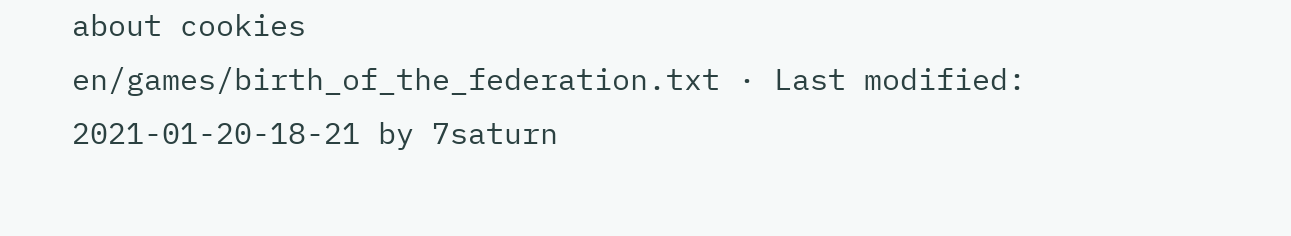about cookies
en/games/birth_of_the_federation.txt · Last modified: 2021-01-20-18-21 by 7saturn